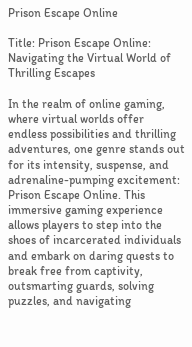Prison Escape Online

Title: Prison Escape Online: Navigating the Virtual World of Thrilling Escapes

In the realm of online gaming, where virtual worlds offer endless possibilities and thrilling adventures, one genre stands out for its intensity, suspense, and adrenaline-pumping excitement: Prison Escape Online. This immersive gaming experience allows players to step into the shoes of incarcerated individuals and embark on daring quests to break free from captivity, outsmarting guards, solving puzzles, and navigating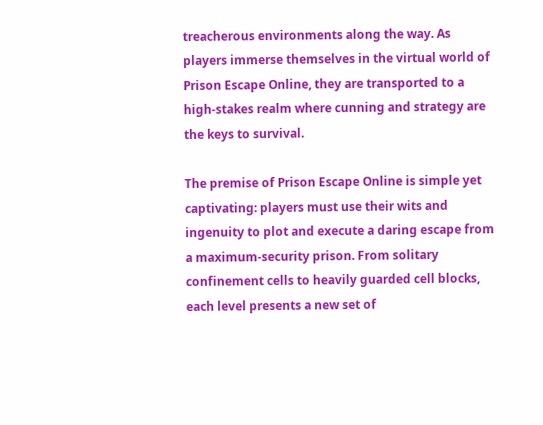treacherous environments along the way. As players immerse themselves in the virtual world of Prison Escape Online, they are transported to a high-stakes realm where cunning and strategy are the keys to survival.

The premise of Prison Escape Online is simple yet captivating: players must use their wits and ingenuity to plot and execute a daring escape from a maximum-security prison. From solitary confinement cells to heavily guarded cell blocks, each level presents a new set of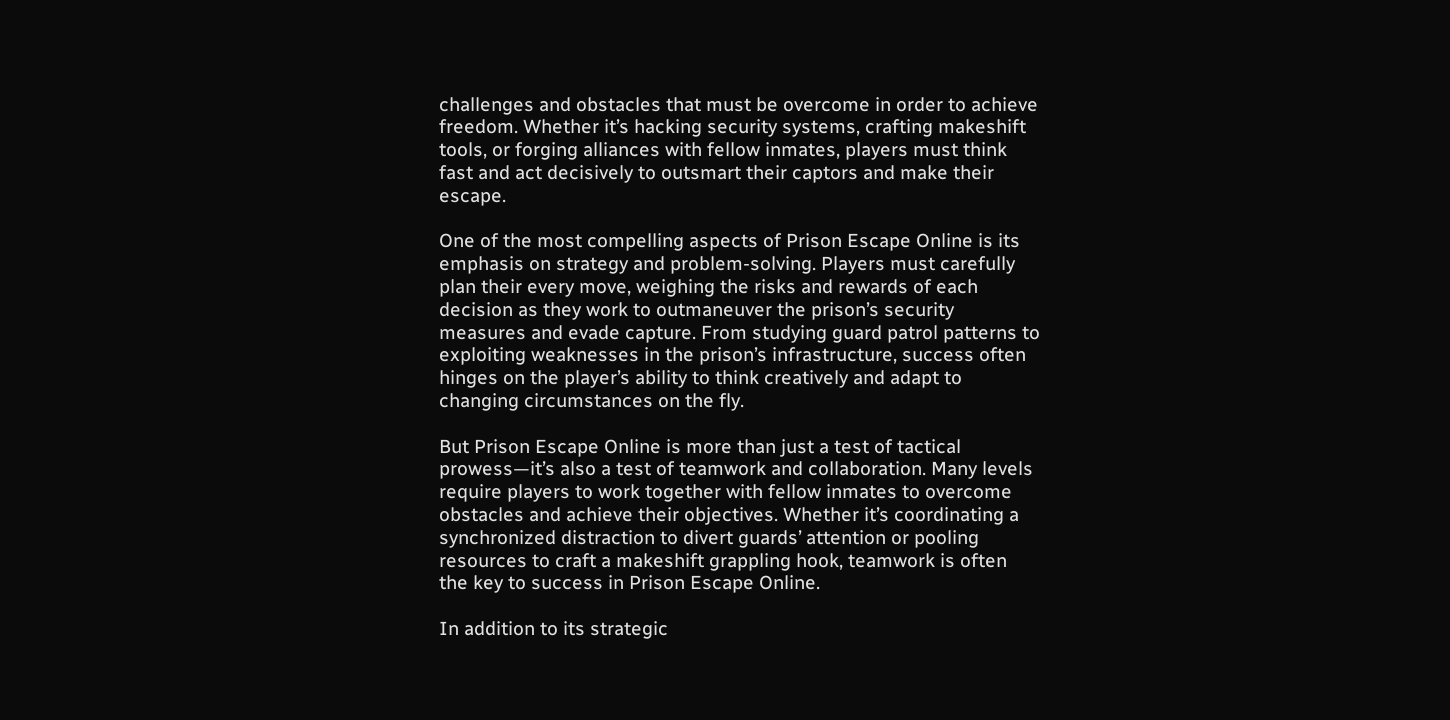challenges and obstacles that must be overcome in order to achieve freedom. Whether it’s hacking security systems, crafting makeshift tools, or forging alliances with fellow inmates, players must think fast and act decisively to outsmart their captors and make their escape.

One of the most compelling aspects of Prison Escape Online is its emphasis on strategy and problem-solving. Players must carefully plan their every move, weighing the risks and rewards of each decision as they work to outmaneuver the prison’s security measures and evade capture. From studying guard patrol patterns to exploiting weaknesses in the prison’s infrastructure, success often hinges on the player’s ability to think creatively and adapt to changing circumstances on the fly.

But Prison Escape Online is more than just a test of tactical prowess—it’s also a test of teamwork and collaboration. Many levels require players to work together with fellow inmates to overcome obstacles and achieve their objectives. Whether it’s coordinating a synchronized distraction to divert guards’ attention or pooling resources to craft a makeshift grappling hook, teamwork is often the key to success in Prison Escape Online.

In addition to its strategic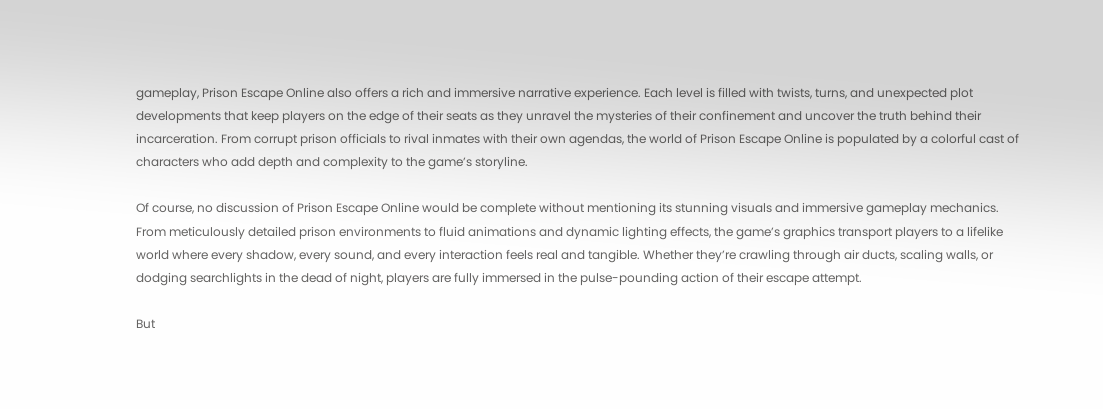gameplay, Prison Escape Online also offers a rich and immersive narrative experience. Each level is filled with twists, turns, and unexpected plot developments that keep players on the edge of their seats as they unravel the mysteries of their confinement and uncover the truth behind their incarceration. From corrupt prison officials to rival inmates with their own agendas, the world of Prison Escape Online is populated by a colorful cast of characters who add depth and complexity to the game’s storyline.

Of course, no discussion of Prison Escape Online would be complete without mentioning its stunning visuals and immersive gameplay mechanics. From meticulously detailed prison environments to fluid animations and dynamic lighting effects, the game’s graphics transport players to a lifelike world where every shadow, every sound, and every interaction feels real and tangible. Whether they’re crawling through air ducts, scaling walls, or dodging searchlights in the dead of night, players are fully immersed in the pulse-pounding action of their escape attempt.

But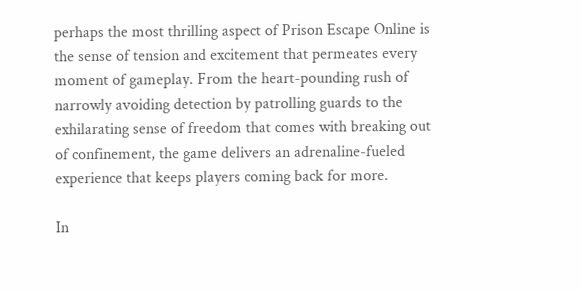perhaps the most thrilling aspect of Prison Escape Online is the sense of tension and excitement that permeates every moment of gameplay. From the heart-pounding rush of narrowly avoiding detection by patrolling guards to the exhilarating sense of freedom that comes with breaking out of confinement, the game delivers an adrenaline-fueled experience that keeps players coming back for more.

In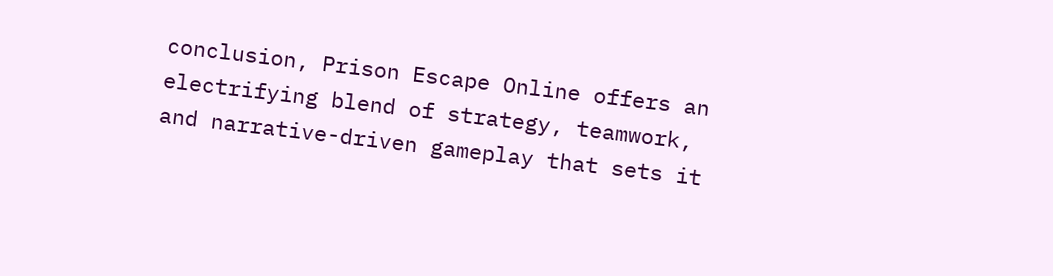conclusion, Prison Escape Online offers an electrifying blend of strategy, teamwork, and narrative-driven gameplay that sets it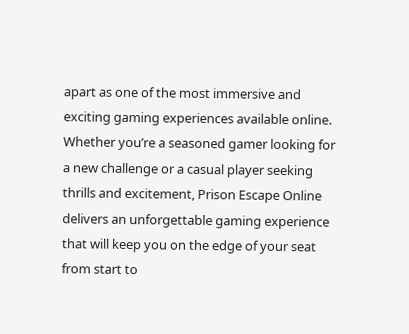apart as one of the most immersive and exciting gaming experiences available online. Whether you’re a seasoned gamer looking for a new challenge or a casual player seeking thrills and excitement, Prison Escape Online delivers an unforgettable gaming experience that will keep you on the edge of your seat from start to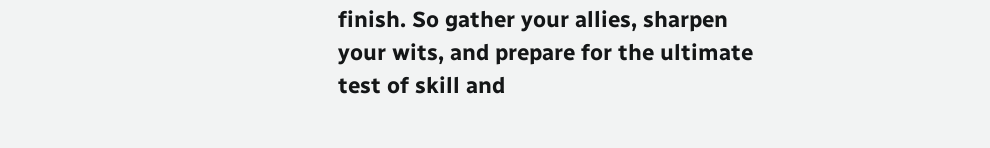finish. So gather your allies, sharpen your wits, and prepare for the ultimate test of skill and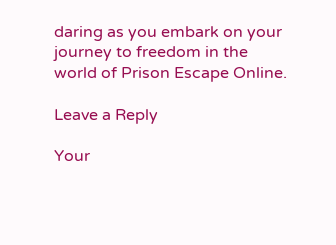daring as you embark on your journey to freedom in the world of Prison Escape Online.

Leave a Reply

Your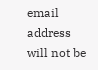email address will not be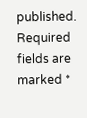published. Required fields are marked *